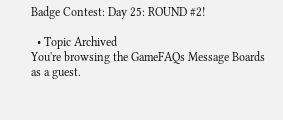Badge Contest: Day 25: ROUND #2!

  • Topic Archived
You're browsing the GameFAQs Message Boards as a guest.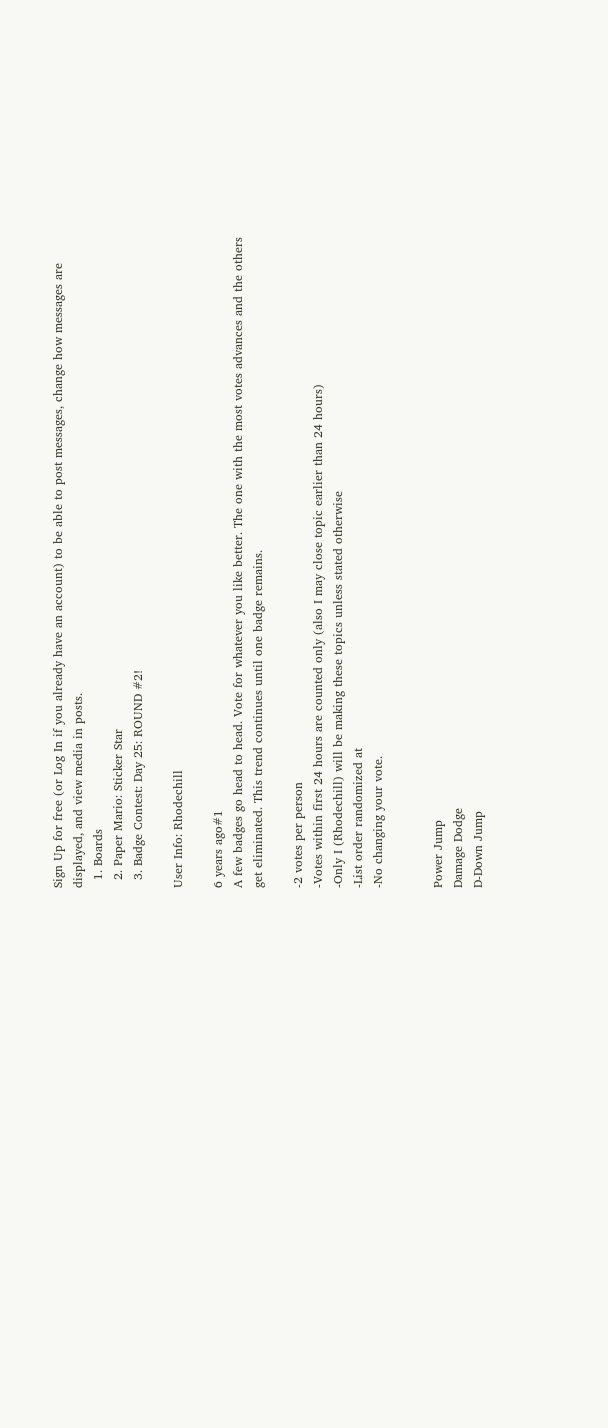Sign Up for free (or Log In if you already have an account) to be able to post messages, change how messages are displayed, and view media in posts.
  1. Boards
  2. Paper Mario: Sticker Star
  3. Badge Contest: Day 25: ROUND #2!

User Info: Rhodechill

6 years ago#1
A few badges go head to head. Vote for whatever you like better. The one with the most votes advances and the others get eliminated. This trend continues until one badge remains.

-2 votes per person
-Votes within first 24 hours are counted only (also I may close topic earlier than 24 hours)
-Only I (Rhodechill) will be making these topics unless stated otherwise
-List order randomized at
-No changing your vote.


Power Jump
Damage Dodge
D-Down Jump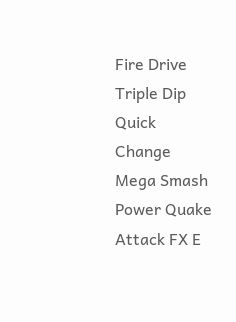Fire Drive
Triple Dip
Quick Change
Mega Smash
Power Quake
Attack FX E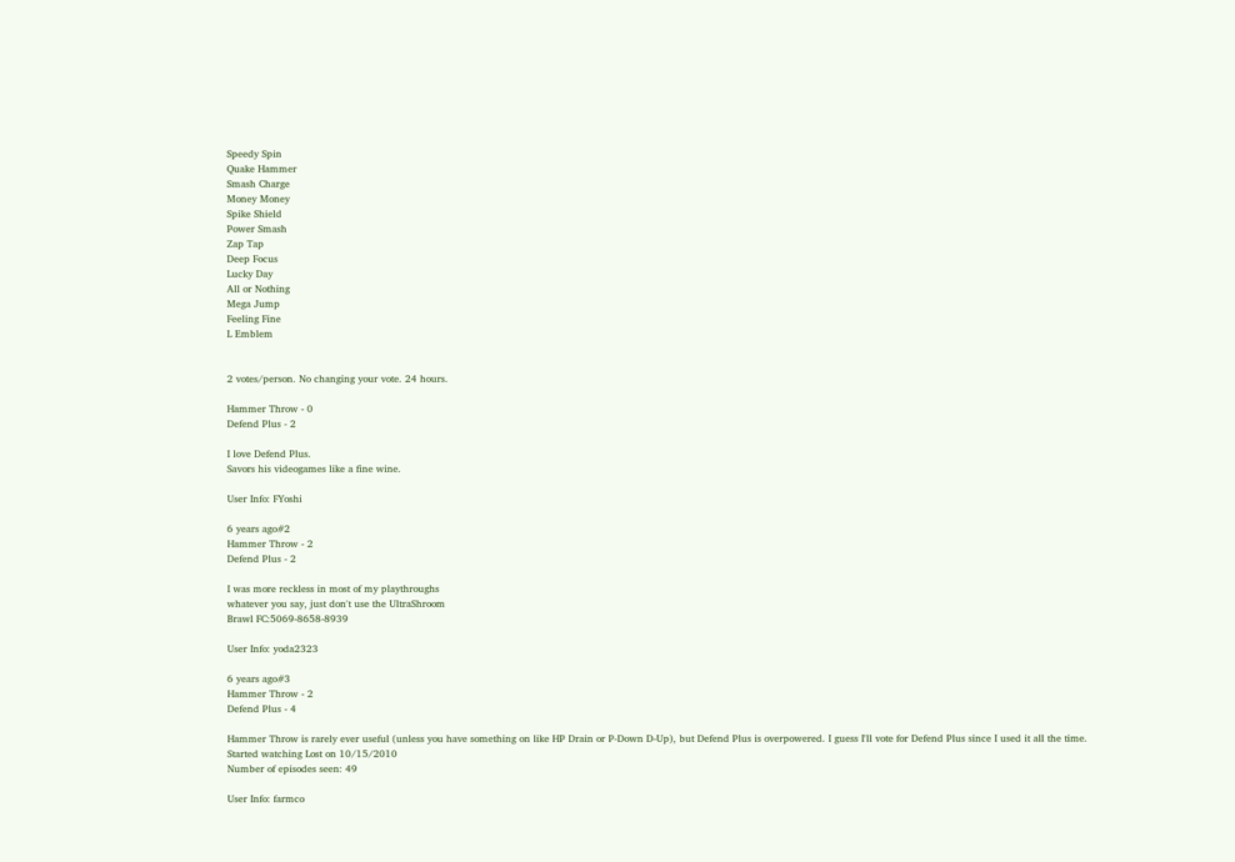Speedy Spin
Quake Hammer
Smash Charge
Money Money
Spike Shield
Power Smash
Zap Tap
Deep Focus
Lucky Day
All or Nothing
Mega Jump
Feeling Fine
L Emblem


2 votes/person. No changing your vote. 24 hours.

Hammer Throw - 0
Defend Plus - 2

I love Defend Plus.
Savors his videogames like a fine wine.

User Info: FYoshi

6 years ago#2
Hammer Throw - 2
Defend Plus - 2

I was more reckless in most of my playthroughs
whatever you say, just don't use the UltraShroom
Brawl FC:5069-8658-8939

User Info: yoda2323

6 years ago#3
Hammer Throw - 2
Defend Plus - 4

Hammer Throw is rarely ever useful (unless you have something on like HP Drain or P-Down D-Up), but Defend Plus is overpowered. I guess I'll vote for Defend Plus since I used it all the time.
Started watching Lost on 10/15/2010
Number of episodes seen: 49

User Info: farmco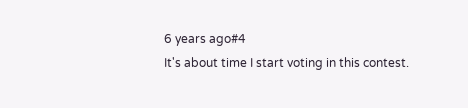6 years ago#4
It's about time I start voting in this contest.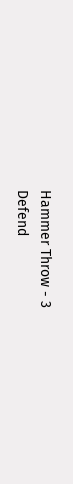Hammer Throw - 3
Defend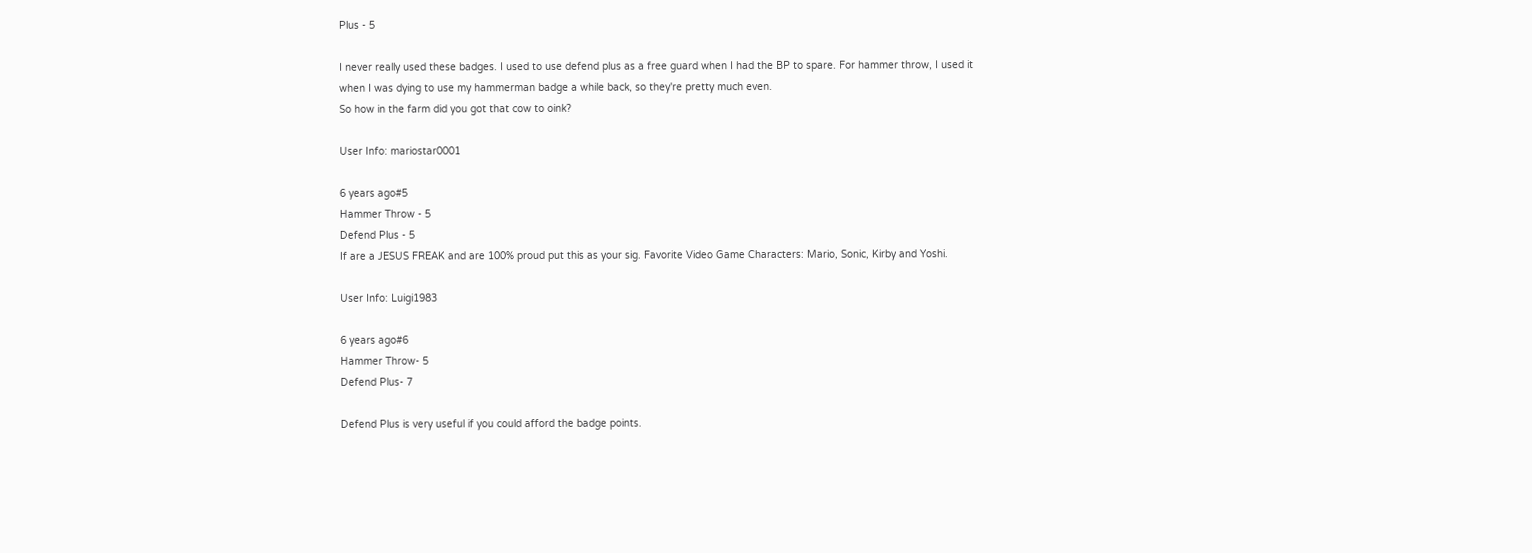Plus - 5

I never really used these badges. I used to use defend plus as a free guard when I had the BP to spare. For hammer throw, I used it when I was dying to use my hammerman badge a while back, so they're pretty much even.
So how in the farm did you got that cow to oink?

User Info: mariostar0001

6 years ago#5
Hammer Throw - 5
Defend Plus - 5
If are a JESUS FREAK and are 100% proud put this as your sig. Favorite Video Game Characters: Mario, Sonic, Kirby and Yoshi.

User Info: Luigi1983

6 years ago#6
Hammer Throw- 5
Defend Plus- 7

Defend Plus is very useful if you could afford the badge points.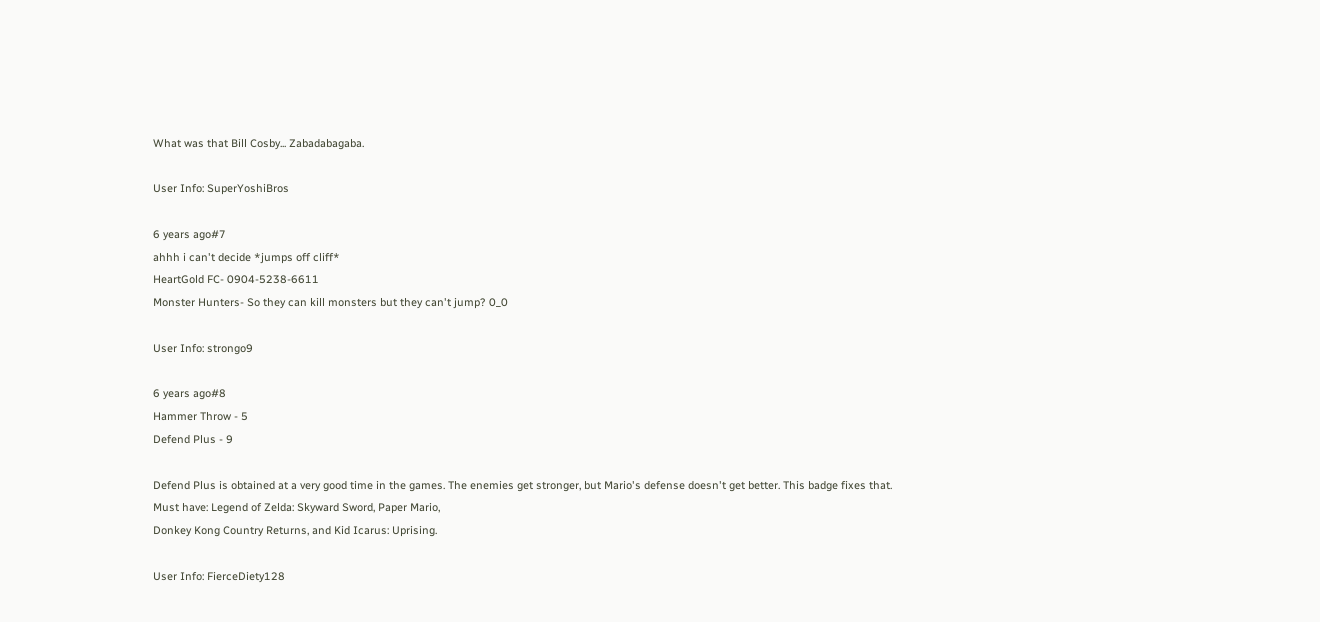What was that Bill Cosby... Zabadabagaba.

User Info: SuperYoshiBros

6 years ago#7
ahhh i can't decide *jumps off cliff*
HeartGold FC- 0904-5238-6611
Monster Hunters- So they can kill monsters but they can't jump? 0_0

User Info: strongo9

6 years ago#8
Hammer Throw - 5
Defend Plus - 9

Defend Plus is obtained at a very good time in the games. The enemies get stronger, but Mario's defense doesn't get better. This badge fixes that.
Must have: Legend of Zelda: Skyward Sword, Paper Mario,
Donkey Kong Country Returns, and Kid Icarus: Uprising.

User Info: FierceDiety128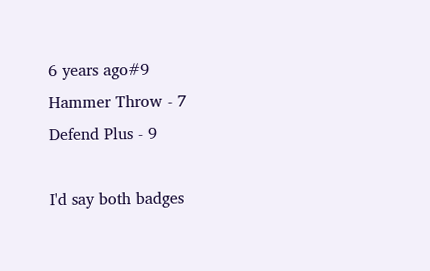6 years ago#9
Hammer Throw - 7
Defend Plus - 9

I'd say both badges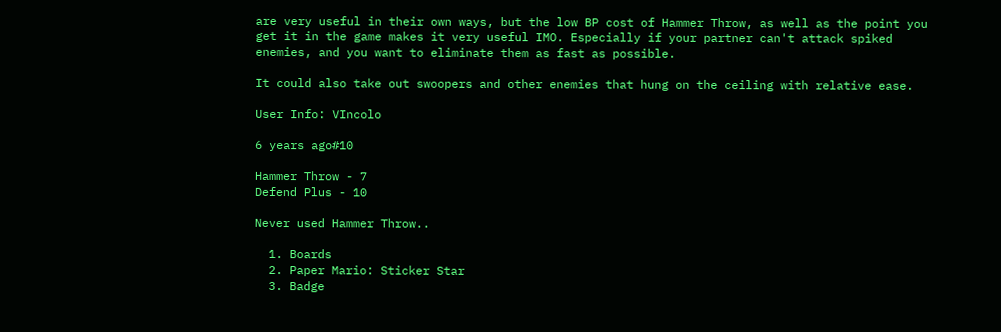are very useful in their own ways, but the low BP cost of Hammer Throw, as well as the point you get it in the game makes it very useful IMO. Especially if your partner can't attack spiked enemies, and you want to eliminate them as fast as possible.

It could also take out swoopers and other enemies that hung on the ceiling with relative ease.

User Info: VIncolo

6 years ago#10

Hammer Throw - 7
Defend Plus - 10

Never used Hammer Throw..

  1. Boards
  2. Paper Mario: Sticker Star
  3. Badge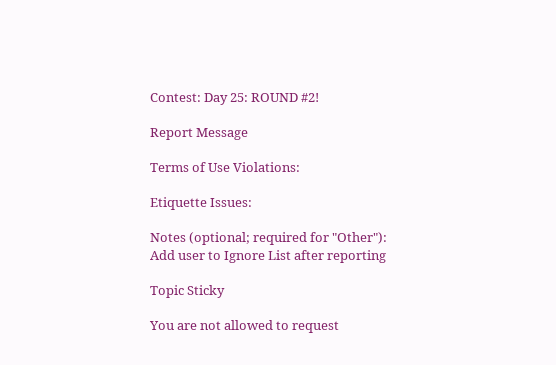Contest: Day 25: ROUND #2!

Report Message

Terms of Use Violations:

Etiquette Issues:

Notes (optional; required for "Other"):
Add user to Ignore List after reporting

Topic Sticky

You are not allowed to request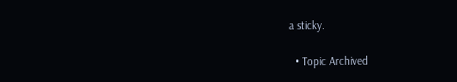a sticky.

  • Topic Archived